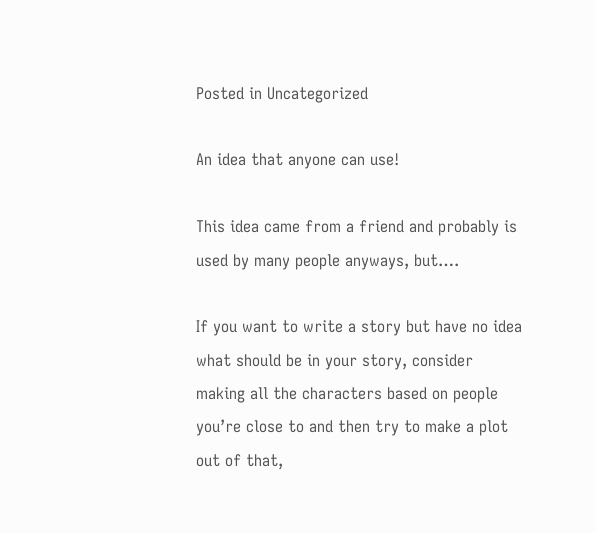Posted in Uncategorized

An idea that anyone can use!

This idea came from a friend and probably is used by many people anyways, but….

If you want to write a story but have no idea what should be in your story, consider making all the characters based on people you’re close to and then try to make a plot out of that,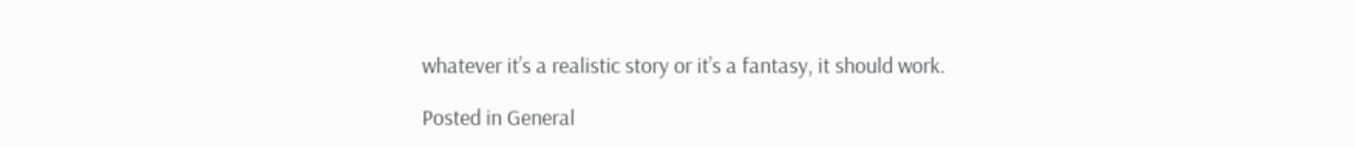whatever it’s a realistic story or it’s a fantasy, it should work.

Posted in General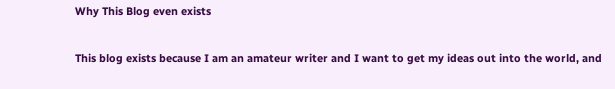Why This Blog even exists

This blog exists because I am an amateur writer and I want to get my ideas out into the world, and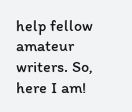help fellow amateur writers. So, here I am!